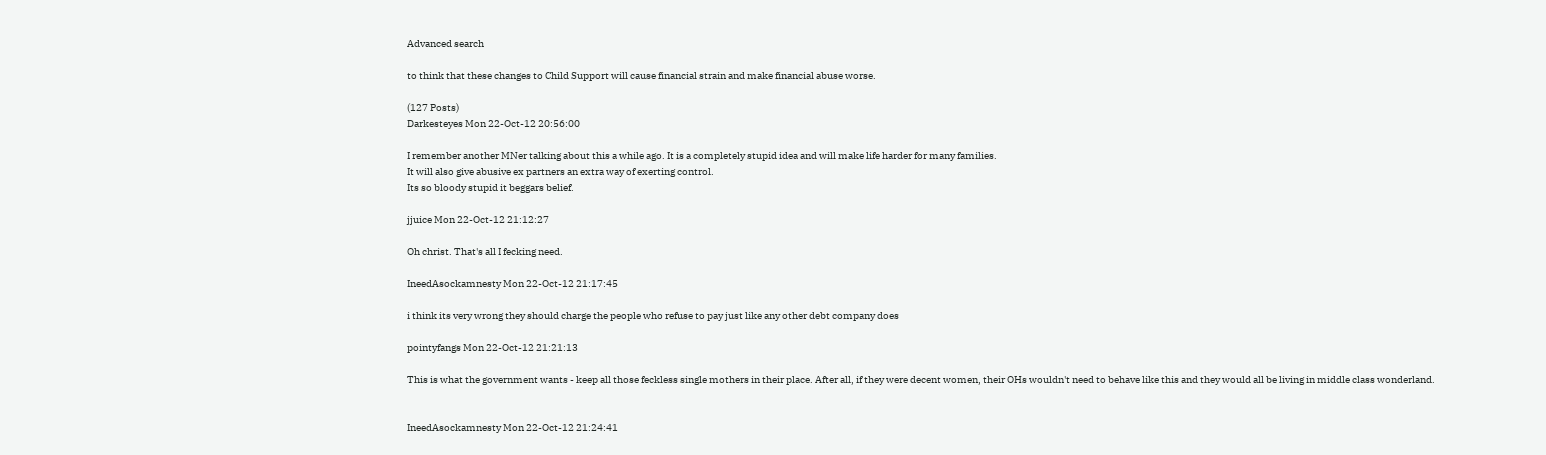Advanced search

to think that these changes to Child Support will cause financial strain and make financial abuse worse.

(127 Posts)
Darkesteyes Mon 22-Oct-12 20:56:00

I remember another MNer talking about this a while ago. It is a completely stupid idea and will make life harder for many families.
It will also give abusive ex partners an extra way of exerting control.
Its so bloody stupid it beggars belief.

jjuice Mon 22-Oct-12 21:12:27

Oh christ. That's all I fecking need.

IneedAsockamnesty Mon 22-Oct-12 21:17:45

i think its very wrong they should charge the people who refuse to pay just like any other debt company does

pointyfangs Mon 22-Oct-12 21:21:13

This is what the government wants - keep all those feckless single mothers in their place. After all, if they were decent women, their OHs wouldn't need to behave like this and they would all be living in middle class wonderland.


IneedAsockamnesty Mon 22-Oct-12 21:24:41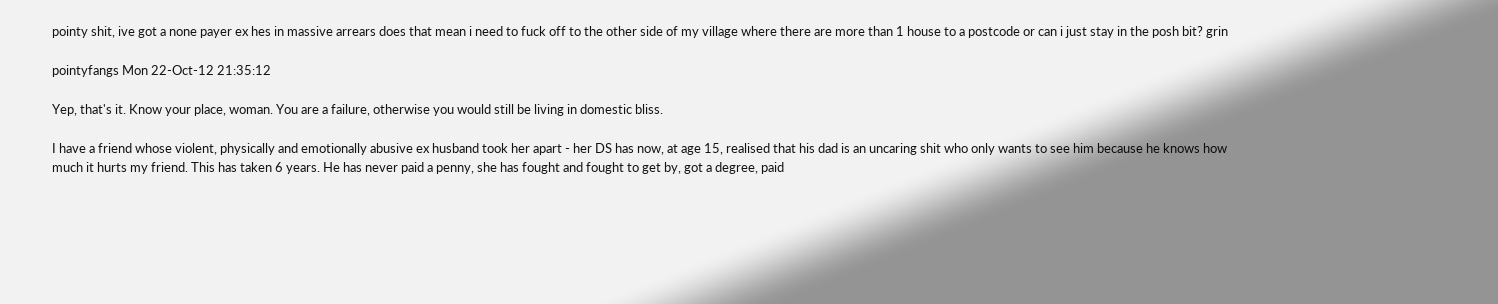pointy shit, ive got a none payer ex hes in massive arrears does that mean i need to fuck off to the other side of my village where there are more than 1 house to a postcode or can i just stay in the posh bit? grin

pointyfangs Mon 22-Oct-12 21:35:12

Yep, that's it. Know your place, woman. You are a failure, otherwise you would still be living in domestic bliss.

I have a friend whose violent, physically and emotionally abusive ex husband took her apart - her DS has now, at age 15, realised that his dad is an uncaring shit who only wants to see him because he knows how much it hurts my friend. This has taken 6 years. He has never paid a penny, she has fought and fought to get by, got a degree, paid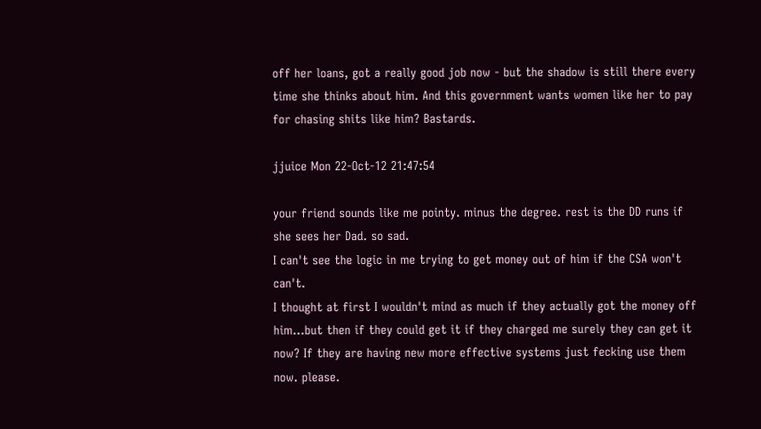off her loans, got a really good job now - but the shadow is still there every time she thinks about him. And this government wants women like her to pay for chasing shits like him? Bastards.

jjuice Mon 22-Oct-12 21:47:54

your friend sounds like me pointy. minus the degree. rest is the DD runs if she sees her Dad. so sad.
I can't see the logic in me trying to get money out of him if the CSA won't can't.
I thought at first I wouldn't mind as much if they actually got the money off him...but then if they could get it if they charged me surely they can get it now? If they are having new more effective systems just fecking use them now. please.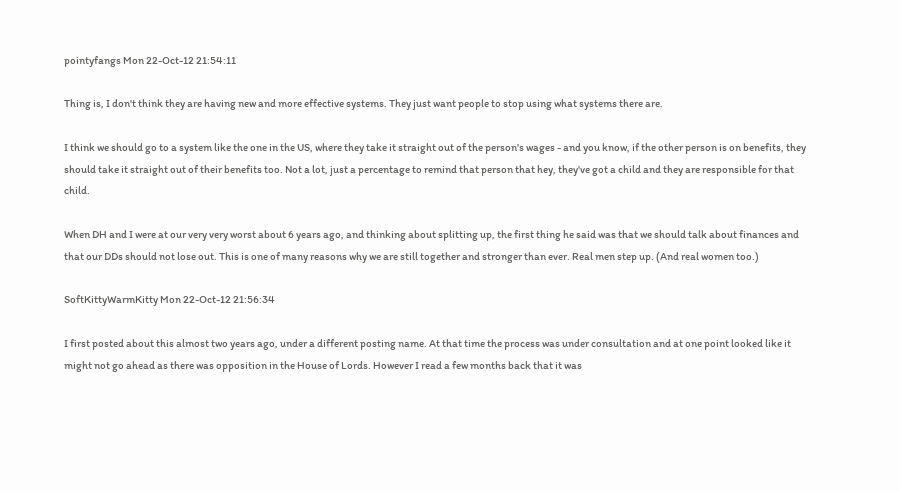pointyfangs Mon 22-Oct-12 21:54:11

Thing is, I don't think they are having new and more effective systems. They just want people to stop using what systems there are.

I think we should go to a system like the one in the US, where they take it straight out of the person's wages - and you know, if the other person is on benefits, they should take it straight out of their benefits too. Not a lot, just a percentage to remind that person that hey, they've got a child and they are responsible for that child.

When DH and I were at our very very worst about 6 years ago, and thinking about splitting up, the first thing he said was that we should talk about finances and that our DDs should not lose out. This is one of many reasons why we are still together and stronger than ever. Real men step up. (And real women too.)

SoftKittyWarmKitty Mon 22-Oct-12 21:56:34

I first posted about this almost two years ago, under a different posting name. At that time the process was under consultation and at one point looked like it might not go ahead as there was opposition in the House of Lords. However I read a few months back that it was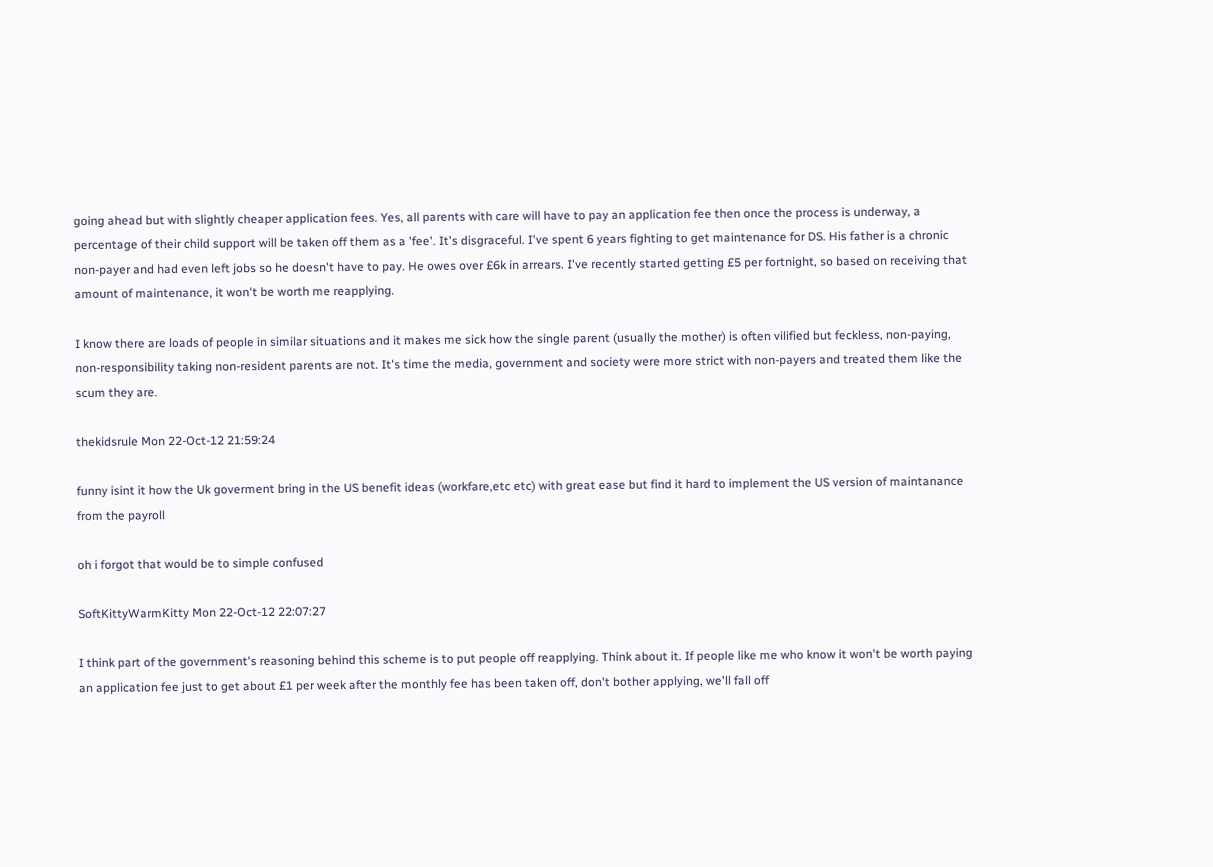going ahead but with slightly cheaper application fees. Yes, all parents with care will have to pay an application fee then once the process is underway, a percentage of their child support will be taken off them as a 'fee'. It's disgraceful. I've spent 6 years fighting to get maintenance for DS. His father is a chronic non-payer and had even left jobs so he doesn't have to pay. He owes over £6k in arrears. I've recently started getting £5 per fortnight, so based on receiving that amount of maintenance, it won't be worth me reapplying.

I know there are loads of people in similar situations and it makes me sick how the single parent (usually the mother) is often vilified but feckless, non-paying, non-responsibility taking non-resident parents are not. It's time the media, government and society were more strict with non-payers and treated them like the scum they are.

thekidsrule Mon 22-Oct-12 21:59:24

funny isint it how the Uk goverment bring in the US benefit ideas (workfare,etc etc) with great ease but find it hard to implement the US version of maintanance from the payroll

oh i forgot that would be to simple confused

SoftKittyWarmKitty Mon 22-Oct-12 22:07:27

I think part of the government's reasoning behind this scheme is to put people off reapplying. Think about it. If people like me who know it won't be worth paying an application fee just to get about £1 per week after the monthly fee has been taken off, don't bother applying, we'll fall off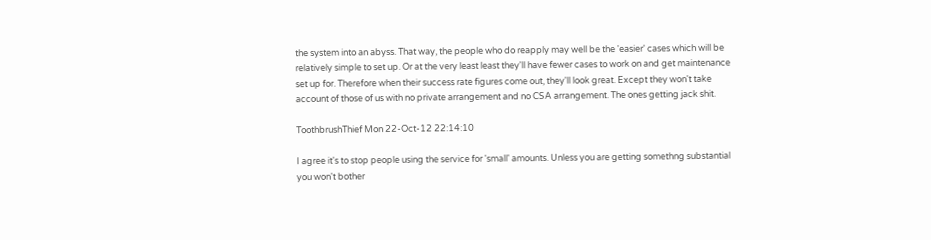the system into an abyss. That way, the people who do reapply may well be the 'easier' cases which will be relatively simple to set up. Or at the very least least they'll have fewer cases to work on and get maintenance set up for. Therefore when their success rate figures come out, they'll look great. Except they won't take account of those of us with no private arrangement and no CSA arrangement. The ones getting jack shit.

ToothbrushThief Mon 22-Oct-12 22:14:10

I agree it's to stop people using the service for 'small' amounts. Unless you are getting somethng substantial you won't bother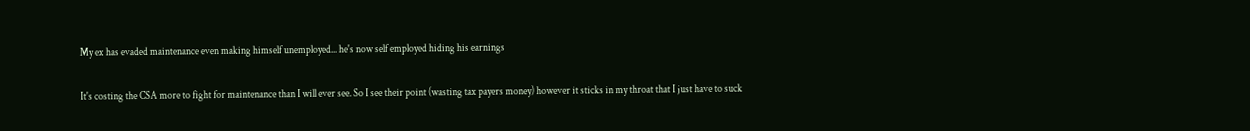My ex has evaded maintenance even making himself unemployed... he's now self employed hiding his earnings

It's costing the CSA more to fight for maintenance than I will ever see. So I see their point (wasting tax payers money) however it sticks in my throat that I just have to suck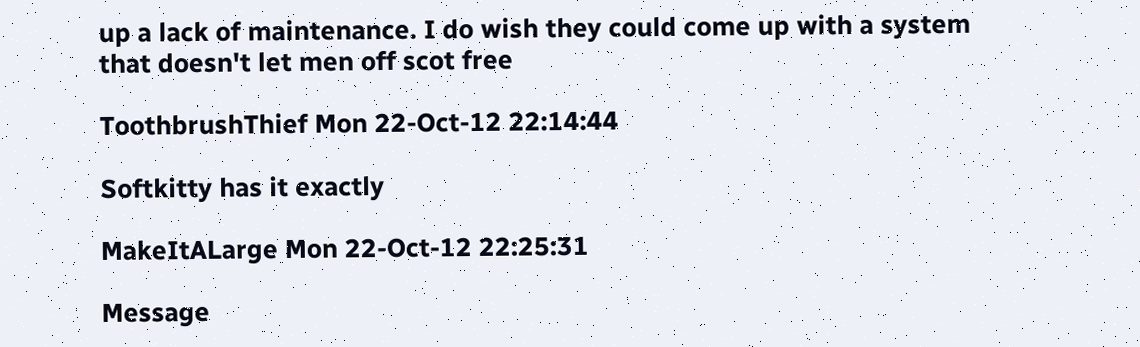up a lack of maintenance. I do wish they could come up with a system that doesn't let men off scot free

ToothbrushThief Mon 22-Oct-12 22:14:44

Softkitty has it exactly

MakeItALarge Mon 22-Oct-12 22:25:31

Message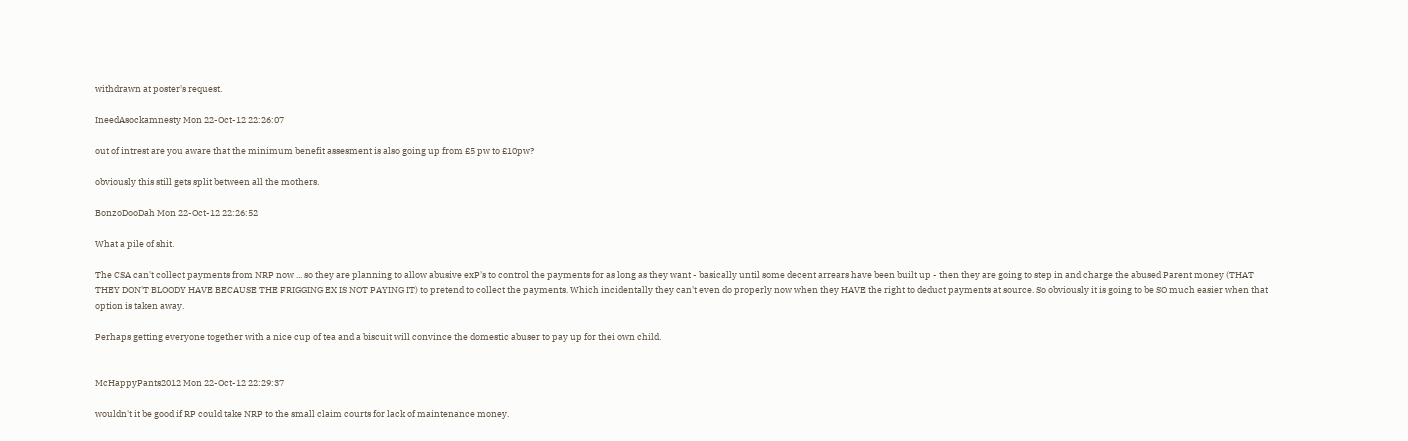withdrawn at poster's request.

IneedAsockamnesty Mon 22-Oct-12 22:26:07

out of intrest are you aware that the minimum benefit assesment is also going up from £5 pw to £10pw?

obviously this still gets split between all the mothers.

BonzoDooDah Mon 22-Oct-12 22:26:52

What a pile of shit.

The CSA can't collect payments from NRP now ... so they are planning to allow abusive exP's to control the payments for as long as they want - basically until some decent arrears have been built up - then they are going to step in and charge the abused Parent money (THAT THEY DON'T BLOODY HAVE BECAUSE THE FRIGGING EX IS NOT PAYING IT) to pretend to collect the payments. Which incidentally they can't even do properly now when they HAVE the right to deduct payments at source. So obviously it is going to be SO much easier when that option is taken away.

Perhaps getting everyone together with a nice cup of tea and a biscuit will convince the domestic abuser to pay up for thei own child.


McHappyPants2012 Mon 22-Oct-12 22:29:37

wouldn't it be good if RP could take NRP to the small claim courts for lack of maintenance money.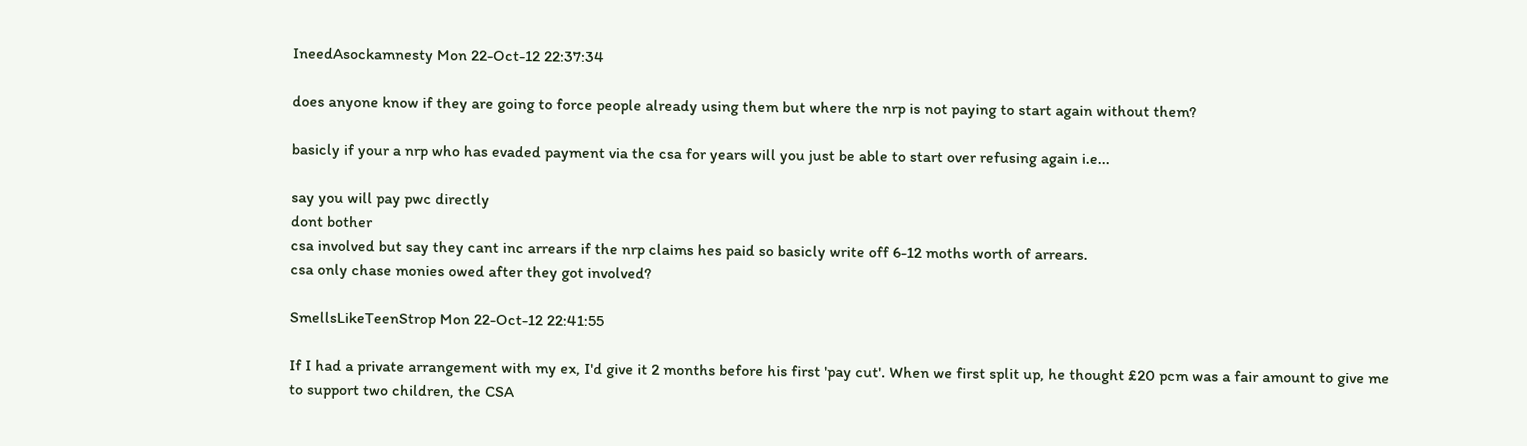IneedAsockamnesty Mon 22-Oct-12 22:37:34

does anyone know if they are going to force people already using them but where the nrp is not paying to start again without them?

basicly if your a nrp who has evaded payment via the csa for years will you just be able to start over refusing again i.e...

say you will pay pwc directly
dont bother
csa involved but say they cant inc arrears if the nrp claims hes paid so basicly write off 6-12 moths worth of arrears.
csa only chase monies owed after they got involved?

SmellsLikeTeenStrop Mon 22-Oct-12 22:41:55

If I had a private arrangement with my ex, I'd give it 2 months before his first 'pay cut'. When we first split up, he thought £20 pcm was a fair amount to give me to support two children, the CSA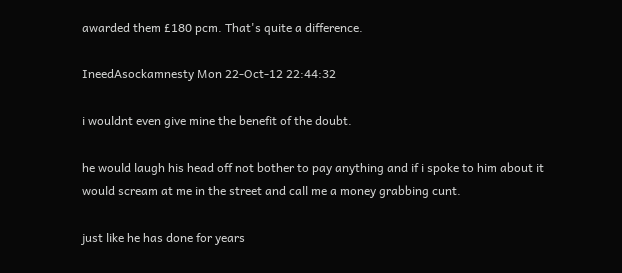awarded them £180 pcm. That's quite a difference.

IneedAsockamnesty Mon 22-Oct-12 22:44:32

i wouldnt even give mine the benefit of the doubt.

he would laugh his head off not bother to pay anything and if i spoke to him about it would scream at me in the street and call me a money grabbing cunt.

just like he has done for years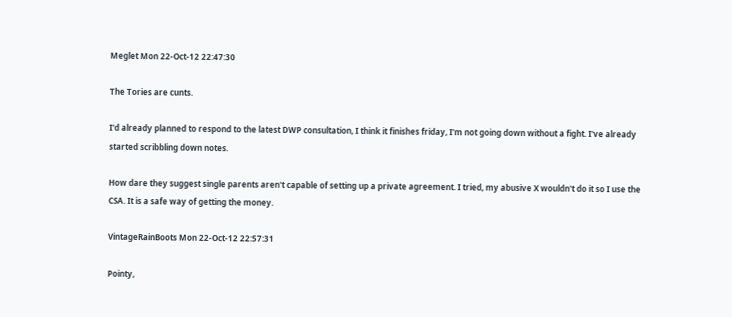Meglet Mon 22-Oct-12 22:47:30

The Tories are cunts.

I'd already planned to respond to the latest DWP consultation, I think it finishes friday, I'm not going down without a fight. I've already started scribbling down notes.

How dare they suggest single parents aren't capable of setting up a private agreement. I tried, my abusive X wouldn't do it so I use the CSA. It is a safe way of getting the money.

VintageRainBoots Mon 22-Oct-12 22:57:31

Pointy,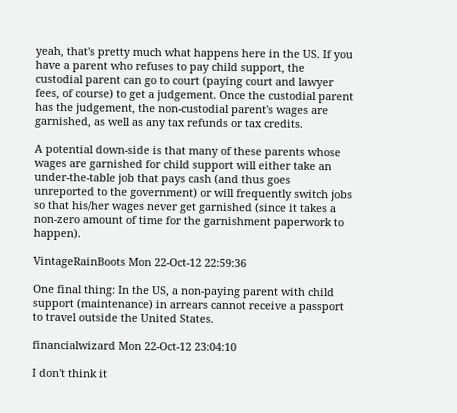yeah, that's pretty much what happens here in the US. If you have a parent who refuses to pay child support, the custodial parent can go to court (paying court and lawyer fees, of course) to get a judgement. Once the custodial parent has the judgement, the non-custodial parent's wages are garnished, as well as any tax refunds or tax credits.

A potential down-side is that many of these parents whose wages are garnished for child support will either take an under-the-table job that pays cash (and thus goes unreported to the government) or will frequently switch jobs so that his/her wages never get garnished (since it takes a non-zero amount of time for the garnishment paperwork to happen).

VintageRainBoots Mon 22-Oct-12 22:59:36

One final thing: In the US, a non-paying parent with child support (maintenance) in arrears cannot receive a passport to travel outside the United States.

financialwizard Mon 22-Oct-12 23:04:10

I don't think it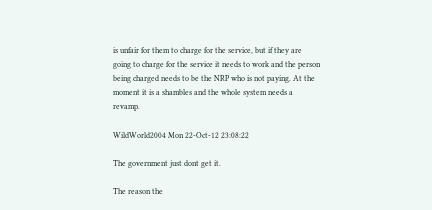is unfair for them to charge for the service, but if they are going to charge for the service it needs to work and the person being charged needs to be the NRP who is not paying. At the moment it is a shambles and the whole system needs a revamp.

WildWorld2004 Mon 22-Oct-12 23:08:22

The government just dont get it.

The reason the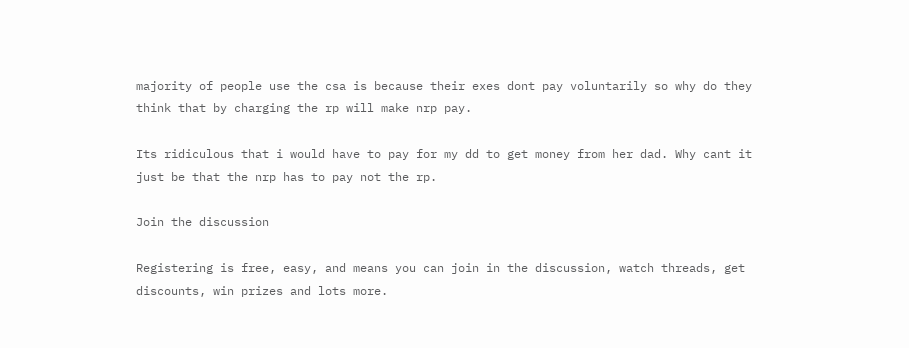majority of people use the csa is because their exes dont pay voluntarily so why do they think that by charging the rp will make nrp pay.

Its ridiculous that i would have to pay for my dd to get money from her dad. Why cant it just be that the nrp has to pay not the rp.

Join the discussion

Registering is free, easy, and means you can join in the discussion, watch threads, get discounts, win prizes and lots more.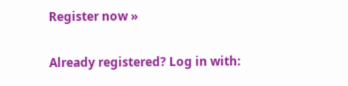Register now »

Already registered? Log in with: